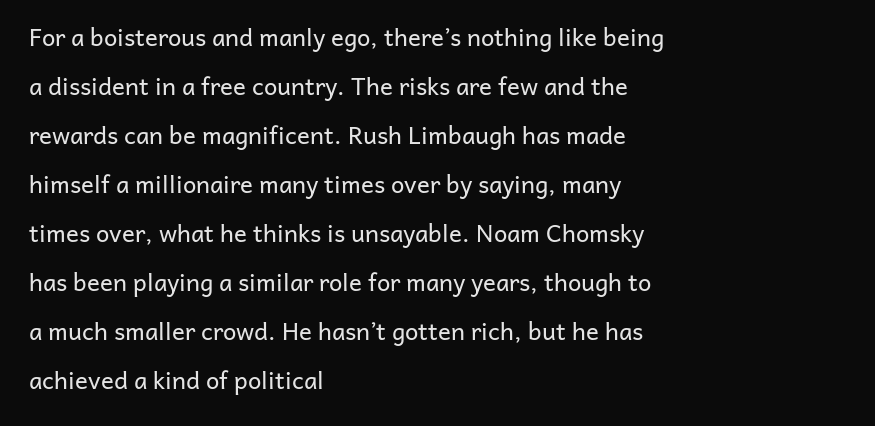For a boisterous and manly ego, there’s nothing like being a dissident in a free country. The risks are few and the rewards can be magnificent. Rush Limbaugh has made himself a millionaire many times over by saying, many times over, what he thinks is unsayable. Noam Chomsky has been playing a similar role for many years, though to a much smaller crowd. He hasn’t gotten rich, but he has achieved a kind of political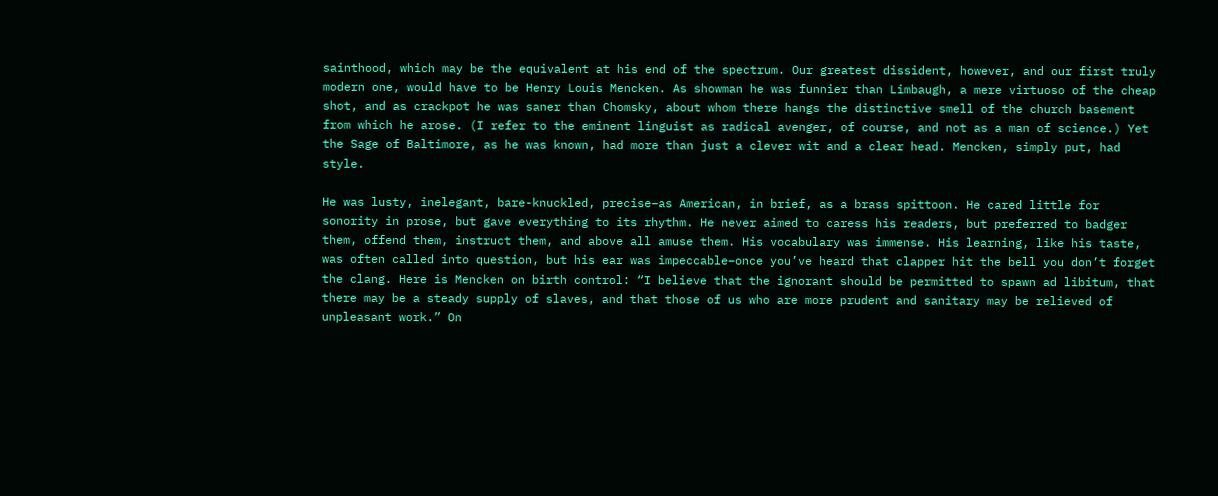sainthood, which may be the equivalent at his end of the spectrum. Our greatest dissident, however, and our first truly modern one, would have to be Henry Louis Mencken. As showman he was funnier than Limbaugh, a mere virtuoso of the cheap shot, and as crackpot he was saner than Chomsky, about whom there hangs the distinctive smell of the church basement from which he arose. (I refer to the eminent linguist as radical avenger, of course, and not as a man of science.) Yet the Sage of Baltimore, as he was known, had more than just a clever wit and a clear head. Mencken, simply put, had style.

He was lusty, inelegant, bare-knuckled, precise–as American, in brief, as a brass spittoon. He cared little for sonority in prose, but gave everything to its rhythm. He never aimed to caress his readers, but preferred to badger them, offend them, instruct them, and above all amuse them. His vocabulary was immense. His learning, like his taste, was often called into question, but his ear was impeccable–once you’ve heard that clapper hit the bell you don’t forget the clang. Here is Mencken on birth control: “I believe that the ignorant should be permitted to spawn ad libitum, that there may be a steady supply of slaves, and that those of us who are more prudent and sanitary may be relieved of unpleasant work.” On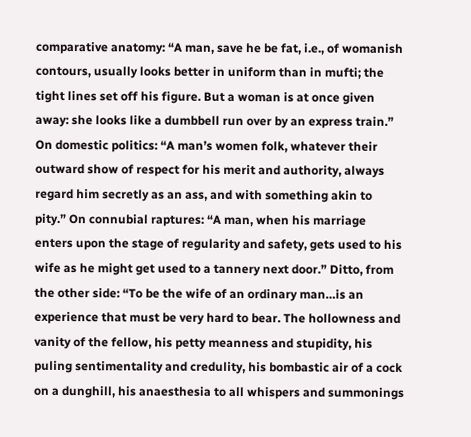comparative anatomy: “A man, save he be fat, i.e., of womanish contours, usually looks better in uniform than in mufti; the tight lines set off his figure. But a woman is at once given away: she looks like a dumbbell run over by an express train.” On domestic politics: “A man’s women folk, whatever their outward show of respect for his merit and authority, always regard him secretly as an ass, and with something akin to pity.” On connubial raptures: “A man, when his marriage enters upon the stage of regularity and safety, gets used to his wife as he might get used to a tannery next door.” Ditto, from the other side: “To be the wife of an ordinary man…is an experience that must be very hard to bear. The hollowness and vanity of the fellow, his petty meanness and stupidity, his puling sentimentality and credulity, his bombastic air of a cock on a dunghill, his anaesthesia to all whispers and summonings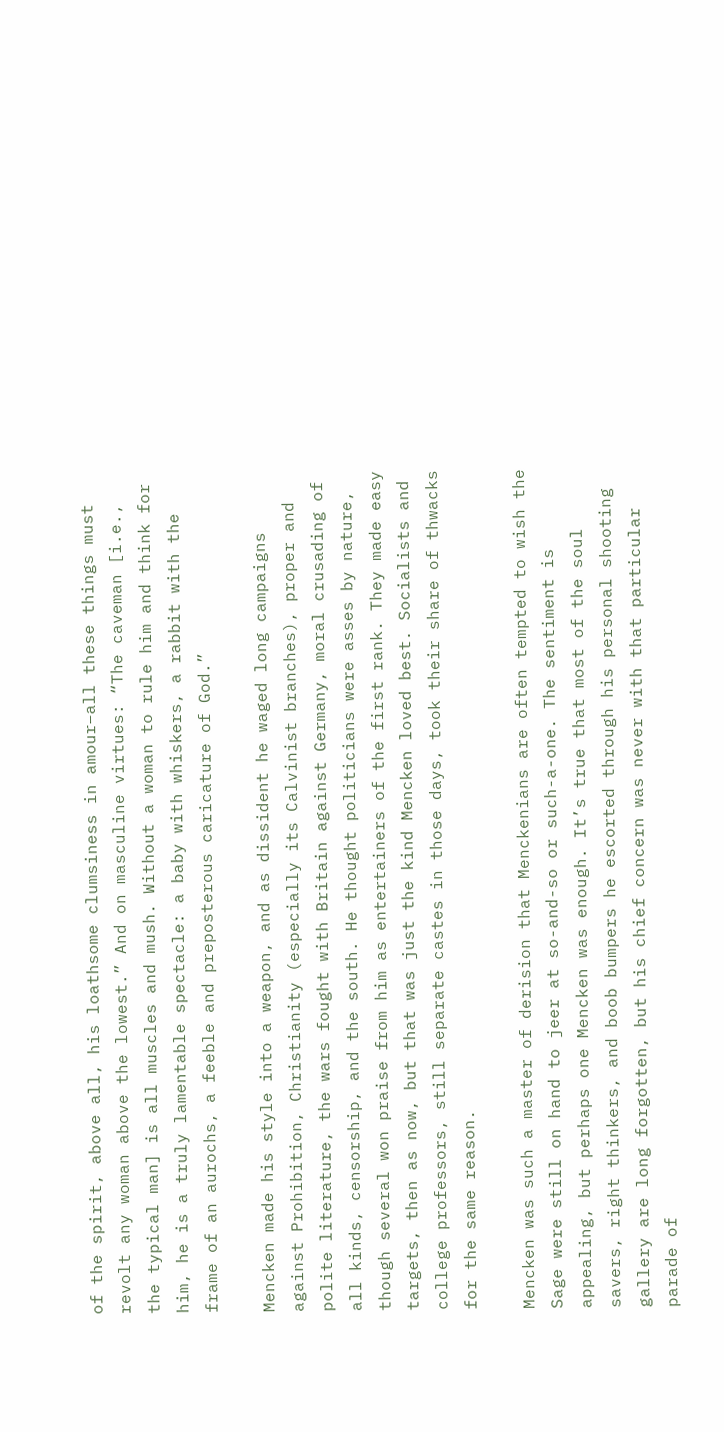of the spirit, above all, his loathsome clumsiness in amour–all these things must revolt any woman above the lowest.” And on masculine virtues: “The caveman [i.e., the typical man] is all muscles and mush. Without a woman to rule him and think for him, he is a truly lamentable spectacle: a baby with whiskers, a rabbit with the frame of an aurochs, a feeble and preposterous caricature of God.”

Mencken made his style into a weapon, and as dissident he waged long campaigns against Prohibition, Christianity (especially its Calvinist branches), proper and polite literature, the wars fought with Britain against Germany, moral crusading of all kinds, censorship, and the south. He thought politicians were asses by nature, though several won praise from him as entertainers of the first rank. They made easy targets, then as now, but that was just the kind Mencken loved best. Socialists and college professors, still separate castes in those days, took their share of thwacks for the same reason.

Mencken was such a master of derision that Menckenians are often tempted to wish the Sage were still on hand to jeer at so-and-so or such-a-one. The sentiment is appealing, but perhaps one Mencken was enough. It’s true that most of the soul savers, right thinkers, and boob bumpers he escorted through his personal shooting gallery are long forgotten, but his chief concern was never with that particular parade of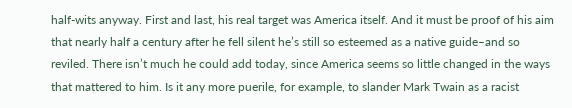half-wits anyway. First and last, his real target was America itself. And it must be proof of his aim that nearly half a century after he fell silent he’s still so esteemed as a native guide–and so reviled. There isn’t much he could add today, since America seems so little changed in the ways that mattered to him. Is it any more puerile, for example, to slander Mark Twain as a racist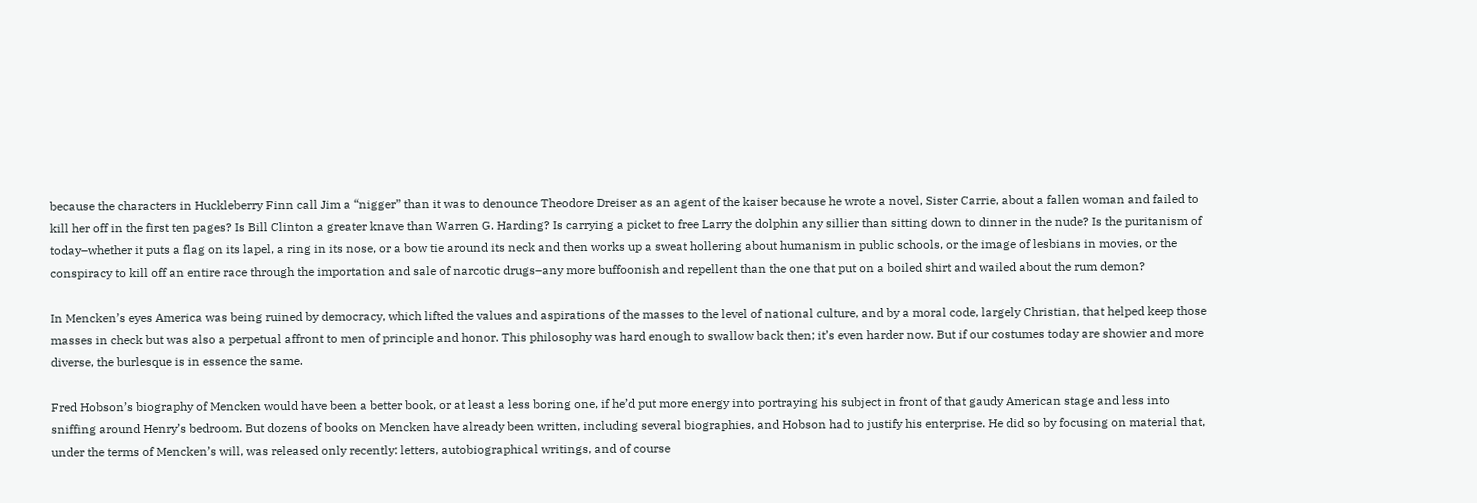because the characters in Huckleberry Finn call Jim a “nigger” than it was to denounce Theodore Dreiser as an agent of the kaiser because he wrote a novel, Sister Carrie, about a fallen woman and failed to kill her off in the first ten pages? Is Bill Clinton a greater knave than Warren G. Harding? Is carrying a picket to free Larry the dolphin any sillier than sitting down to dinner in the nude? Is the puritanism of today–whether it puts a flag on its lapel, a ring in its nose, or a bow tie around its neck and then works up a sweat hollering about humanism in public schools, or the image of lesbians in movies, or the conspiracy to kill off an entire race through the importation and sale of narcotic drugs–any more buffoonish and repellent than the one that put on a boiled shirt and wailed about the rum demon?

In Mencken’s eyes America was being ruined by democracy, which lifted the values and aspirations of the masses to the level of national culture, and by a moral code, largely Christian, that helped keep those masses in check but was also a perpetual affront to men of principle and honor. This philosophy was hard enough to swallow back then; it’s even harder now. But if our costumes today are showier and more diverse, the burlesque is in essence the same.

Fred Hobson’s biography of Mencken would have been a better book, or at least a less boring one, if he’d put more energy into portraying his subject in front of that gaudy American stage and less into sniffing around Henry’s bedroom. But dozens of books on Mencken have already been written, including several biographies, and Hobson had to justify his enterprise. He did so by focusing on material that, under the terms of Mencken’s will, was released only recently: letters, autobiographical writings, and of course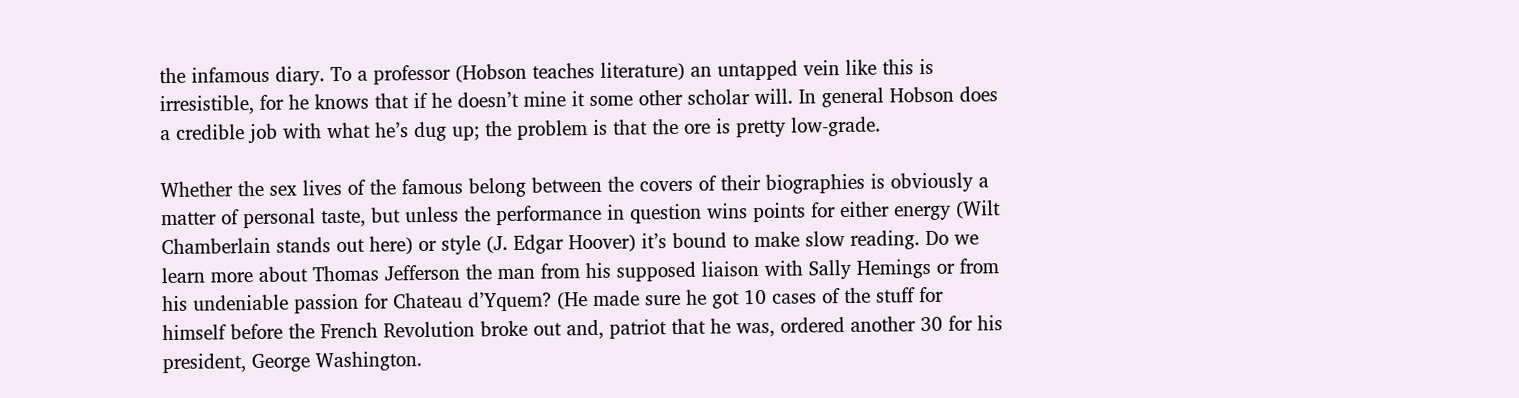the infamous diary. To a professor (Hobson teaches literature) an untapped vein like this is irresistible, for he knows that if he doesn’t mine it some other scholar will. In general Hobson does a credible job with what he’s dug up; the problem is that the ore is pretty low-grade.

Whether the sex lives of the famous belong between the covers of their biographies is obviously a matter of personal taste, but unless the performance in question wins points for either energy (Wilt Chamberlain stands out here) or style (J. Edgar Hoover) it’s bound to make slow reading. Do we learn more about Thomas Jefferson the man from his supposed liaison with Sally Hemings or from his undeniable passion for Chateau d’Yquem? (He made sure he got 10 cases of the stuff for himself before the French Revolution broke out and, patriot that he was, ordered another 30 for his president, George Washington.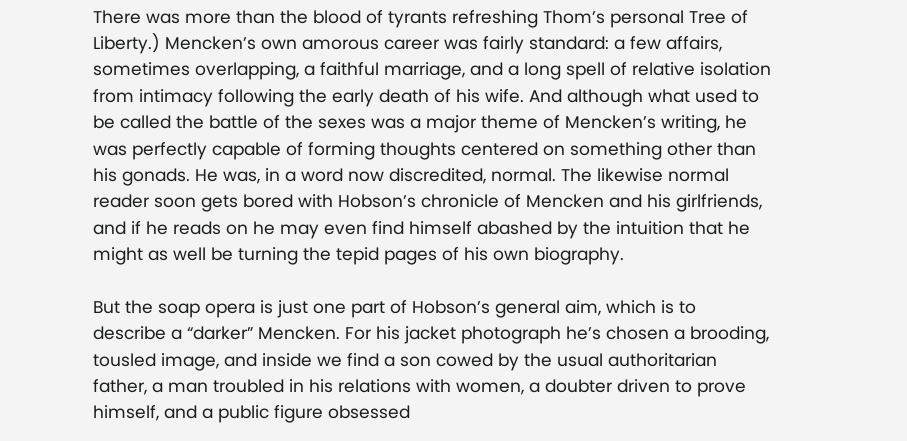There was more than the blood of tyrants refreshing Thom’s personal Tree of Liberty.) Mencken’s own amorous career was fairly standard: a few affairs, sometimes overlapping, a faithful marriage, and a long spell of relative isolation from intimacy following the early death of his wife. And although what used to be called the battle of the sexes was a major theme of Mencken’s writing, he was perfectly capable of forming thoughts centered on something other than his gonads. He was, in a word now discredited, normal. The likewise normal reader soon gets bored with Hobson’s chronicle of Mencken and his girlfriends, and if he reads on he may even find himself abashed by the intuition that he might as well be turning the tepid pages of his own biography.

But the soap opera is just one part of Hobson’s general aim, which is to describe a “darker” Mencken. For his jacket photograph he’s chosen a brooding, tousled image, and inside we find a son cowed by the usual authoritarian father, a man troubled in his relations with women, a doubter driven to prove himself, and a public figure obsessed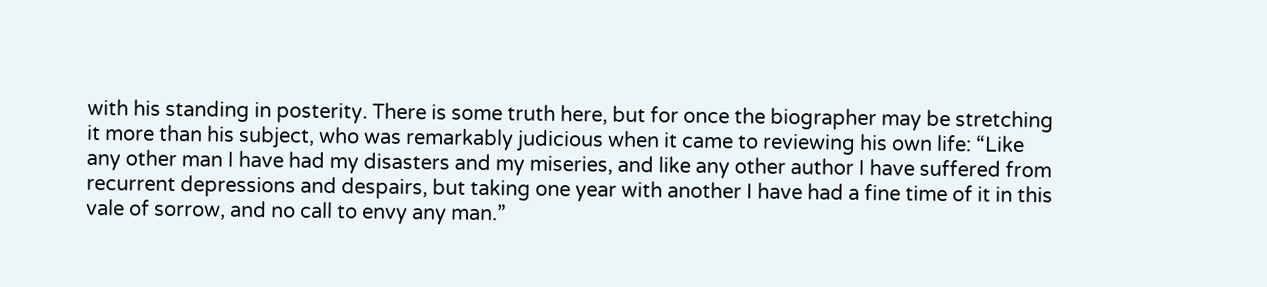with his standing in posterity. There is some truth here, but for once the biographer may be stretching it more than his subject, who was remarkably judicious when it came to reviewing his own life: “Like any other man I have had my disasters and my miseries, and like any other author I have suffered from recurrent depressions and despairs, but taking one year with another I have had a fine time of it in this vale of sorrow, and no call to envy any man.”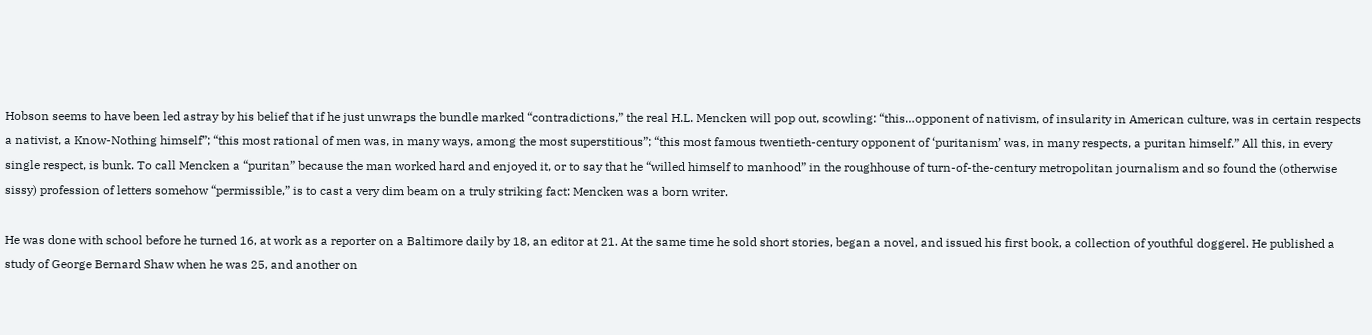Hobson seems to have been led astray by his belief that if he just unwraps the bundle marked “contradictions,” the real H.L. Mencken will pop out, scowling: “this…opponent of nativism, of insularity in American culture, was in certain respects a nativist, a Know-Nothing himself”; “this most rational of men was, in many ways, among the most superstitious”; “this most famous twentieth-century opponent of ‘puritanism’ was, in many respects, a puritan himself.” All this, in every single respect, is bunk. To call Mencken a “puritan” because the man worked hard and enjoyed it, or to say that he “willed himself to manhood” in the roughhouse of turn-of-the-century metropolitan journalism and so found the (otherwise sissy) profession of letters somehow “permissible,” is to cast a very dim beam on a truly striking fact: Mencken was a born writer.

He was done with school before he turned 16, at work as a reporter on a Baltimore daily by 18, an editor at 21. At the same time he sold short stories, began a novel, and issued his first book, a collection of youthful doggerel. He published a study of George Bernard Shaw when he was 25, and another on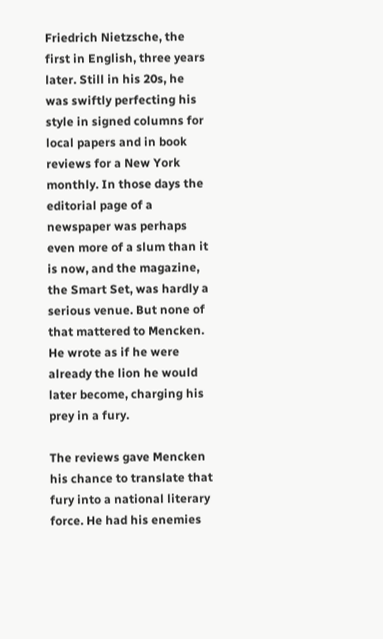Friedrich Nietzsche, the first in English, three years later. Still in his 20s, he was swiftly perfecting his style in signed columns for local papers and in book reviews for a New York monthly. In those days the editorial page of a newspaper was perhaps even more of a slum than it is now, and the magazine, the Smart Set, was hardly a serious venue. But none of that mattered to Mencken. He wrote as if he were already the lion he would later become, charging his prey in a fury.

The reviews gave Mencken his chance to translate that fury into a national literary force. He had his enemies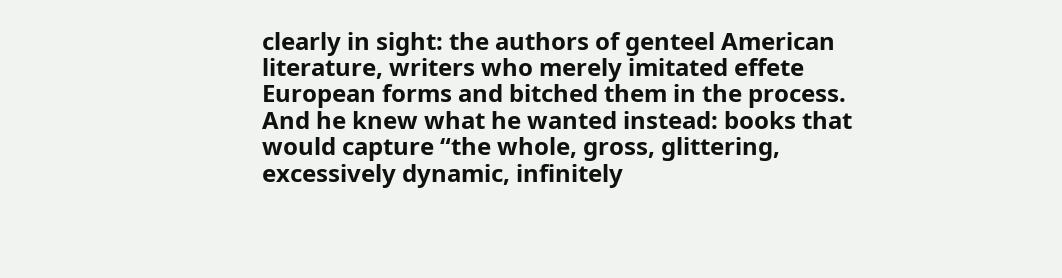clearly in sight: the authors of genteel American literature, writers who merely imitated effete European forms and bitched them in the process. And he knew what he wanted instead: books that would capture “the whole, gross, glittering, excessively dynamic, infinitely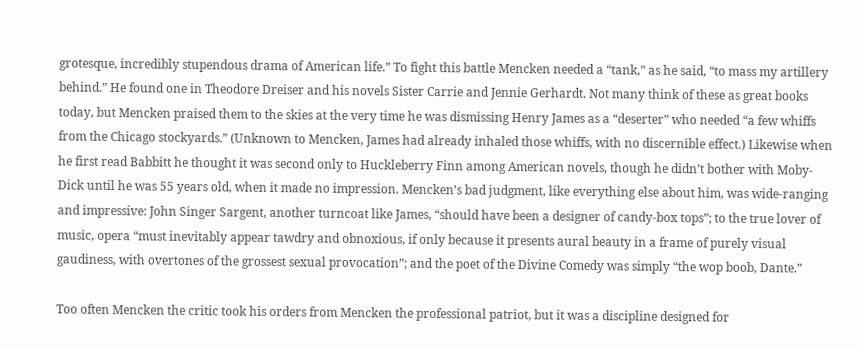grotesque, incredibly stupendous drama of American life.” To fight this battle Mencken needed a “tank,” as he said, “to mass my artillery behind.” He found one in Theodore Dreiser and his novels Sister Carrie and Jennie Gerhardt. Not many think of these as great books today, but Mencken praised them to the skies at the very time he was dismissing Henry James as a “deserter” who needed “a few whiffs from the Chicago stockyards.” (Unknown to Mencken, James had already inhaled those whiffs, with no discernible effect.) Likewise when he first read Babbitt he thought it was second only to Huckleberry Finn among American novels, though he didn’t bother with Moby-Dick until he was 55 years old, when it made no impression. Mencken’s bad judgment, like everything else about him, was wide-ranging and impressive: John Singer Sargent, another turncoat like James, “should have been a designer of candy-box tops”; to the true lover of music, opera “must inevitably appear tawdry and obnoxious, if only because it presents aural beauty in a frame of purely visual gaudiness, with overtones of the grossest sexual provocation”; and the poet of the Divine Comedy was simply “the wop boob, Dante.”

Too often Mencken the critic took his orders from Mencken the professional patriot, but it was a discipline designed for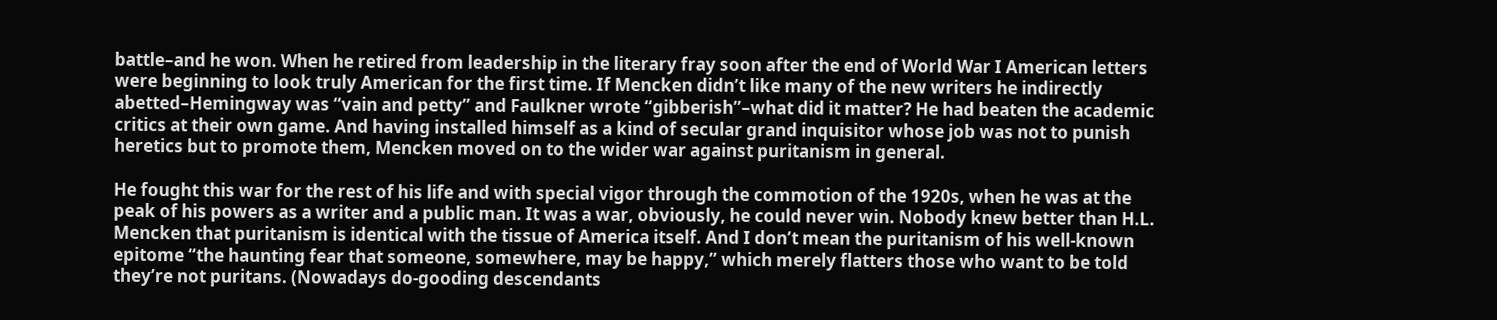battle–and he won. When he retired from leadership in the literary fray soon after the end of World War I American letters were beginning to look truly American for the first time. If Mencken didn’t like many of the new writers he indirectly abetted–Hemingway was “vain and petty” and Faulkner wrote “gibberish”–what did it matter? He had beaten the academic critics at their own game. And having installed himself as a kind of secular grand inquisitor whose job was not to punish heretics but to promote them, Mencken moved on to the wider war against puritanism in general.

He fought this war for the rest of his life and with special vigor through the commotion of the 1920s, when he was at the peak of his powers as a writer and a public man. It was a war, obviously, he could never win. Nobody knew better than H.L. Mencken that puritanism is identical with the tissue of America itself. And I don’t mean the puritanism of his well-known epitome “the haunting fear that someone, somewhere, may be happy,” which merely flatters those who want to be told they’re not puritans. (Nowadays do-gooding descendants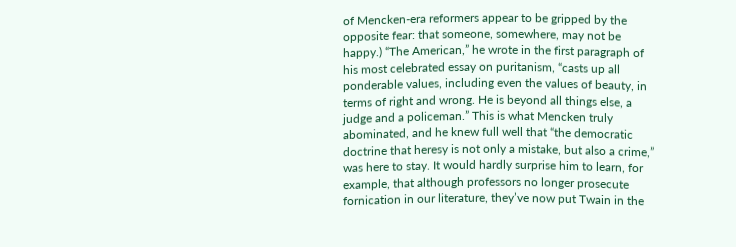of Mencken-era reformers appear to be gripped by the opposite fear: that someone, somewhere, may not be happy.) “The American,” he wrote in the first paragraph of his most celebrated essay on puritanism, “casts up all ponderable values, including even the values of beauty, in terms of right and wrong. He is beyond all things else, a judge and a policeman.” This is what Mencken truly abominated, and he knew full well that “the democratic doctrine that heresy is not only a mistake, but also a crime,” was here to stay. It would hardly surprise him to learn, for example, that although professors no longer prosecute fornication in our literature, they’ve now put Twain in the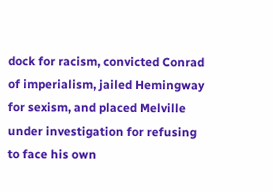dock for racism, convicted Conrad of imperialism, jailed Hemingway for sexism, and placed Melville under investigation for refusing to face his own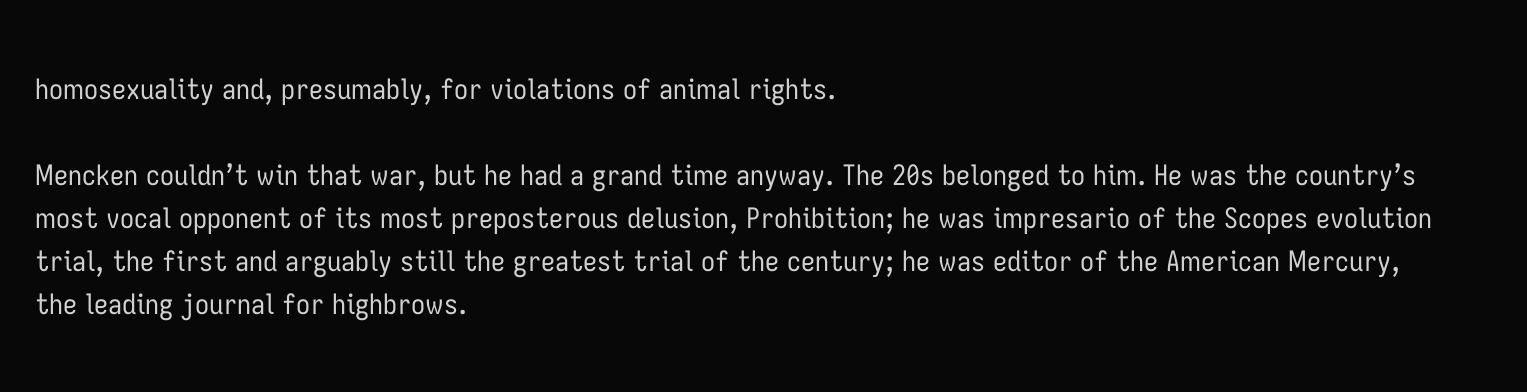homosexuality and, presumably, for violations of animal rights.

Mencken couldn’t win that war, but he had a grand time anyway. The 20s belonged to him. He was the country’s most vocal opponent of its most preposterous delusion, Prohibition; he was impresario of the Scopes evolution trial, the first and arguably still the greatest trial of the century; he was editor of the American Mercury, the leading journal for highbrows.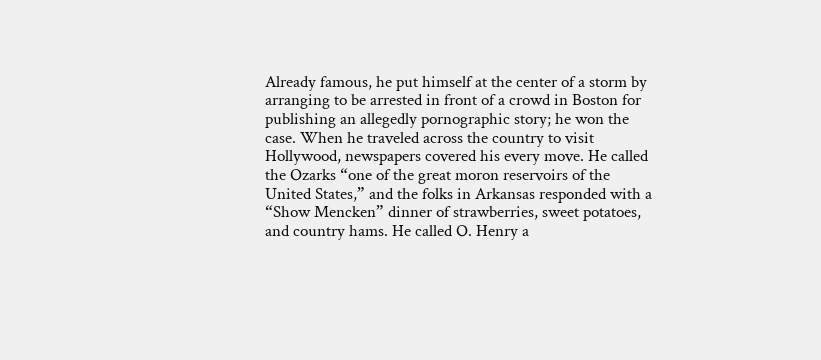Already famous, he put himself at the center of a storm by arranging to be arrested in front of a crowd in Boston for publishing an allegedly pornographic story; he won the case. When he traveled across the country to visit Hollywood, newspapers covered his every move. He called the Ozarks “one of the great moron reservoirs of the United States,” and the folks in Arkansas responded with a “Show Mencken” dinner of strawberries, sweet potatoes, and country hams. He called O. Henry a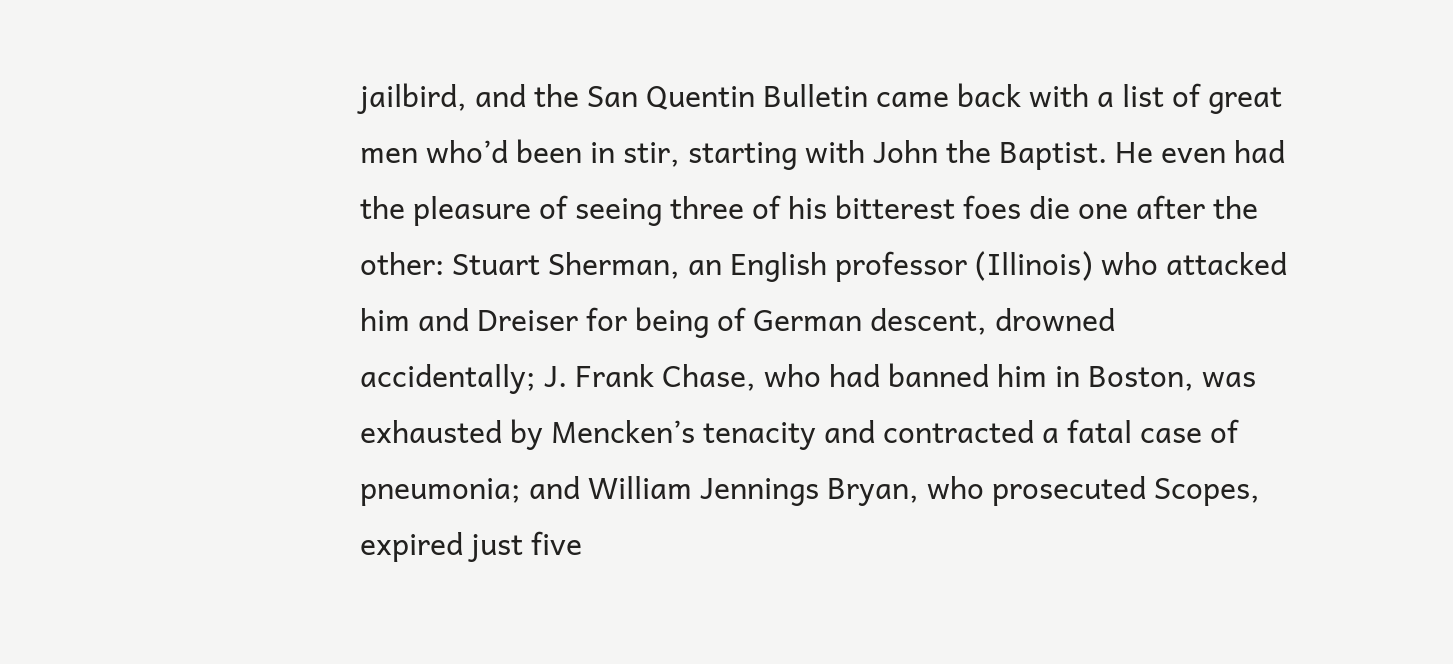jailbird, and the San Quentin Bulletin came back with a list of great men who’d been in stir, starting with John the Baptist. He even had the pleasure of seeing three of his bitterest foes die one after the other: Stuart Sherman, an English professor (Illinois) who attacked him and Dreiser for being of German descent, drowned accidentally; J. Frank Chase, who had banned him in Boston, was exhausted by Mencken’s tenacity and contracted a fatal case of pneumonia; and William Jennings Bryan, who prosecuted Scopes, expired just five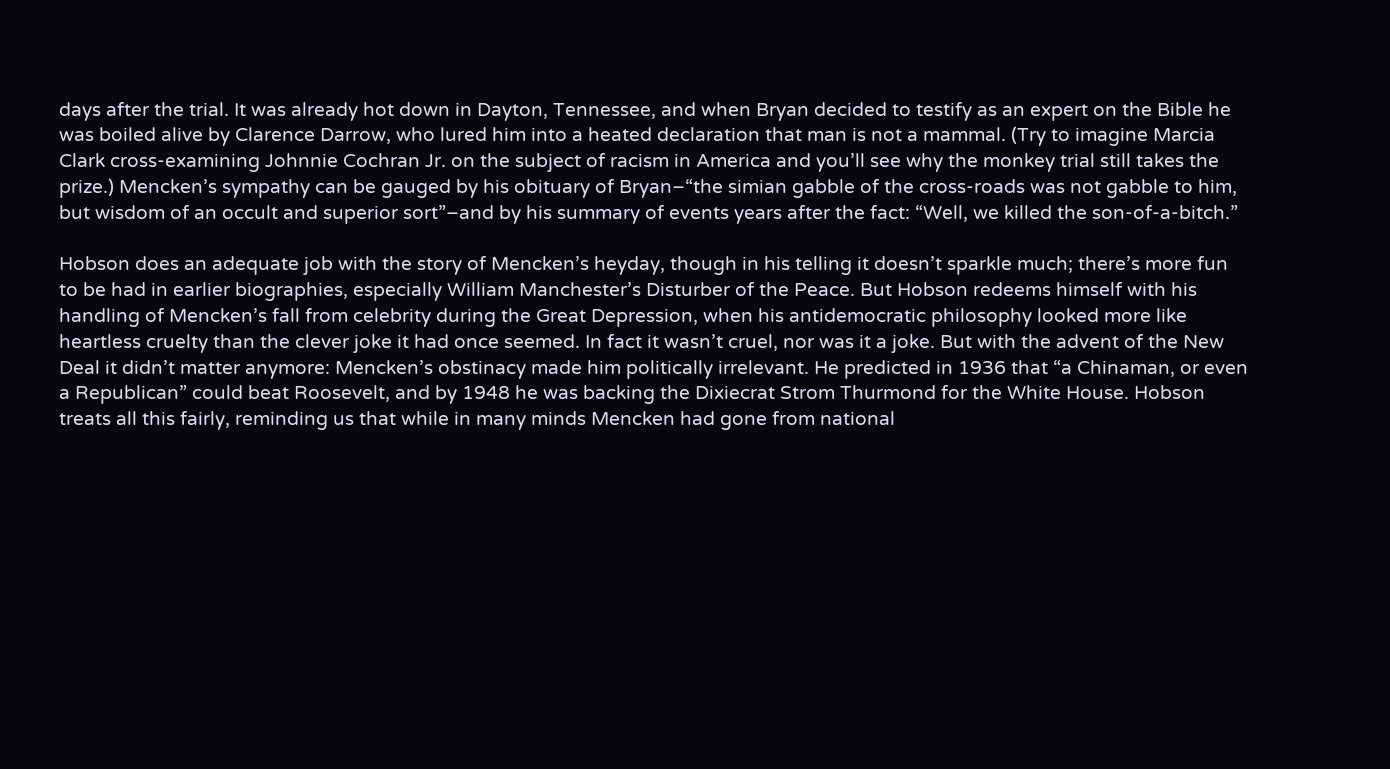days after the trial. It was already hot down in Dayton, Tennessee, and when Bryan decided to testify as an expert on the Bible he was boiled alive by Clarence Darrow, who lured him into a heated declaration that man is not a mammal. (Try to imagine Marcia Clark cross-examining Johnnie Cochran Jr. on the subject of racism in America and you’ll see why the monkey trial still takes the prize.) Mencken’s sympathy can be gauged by his obituary of Bryan–“the simian gabble of the cross-roads was not gabble to him, but wisdom of an occult and superior sort”–and by his summary of events years after the fact: “Well, we killed the son-of-a-bitch.”

Hobson does an adequate job with the story of Mencken’s heyday, though in his telling it doesn’t sparkle much; there’s more fun to be had in earlier biographies, especially William Manchester’s Disturber of the Peace. But Hobson redeems himself with his handling of Mencken’s fall from celebrity during the Great Depression, when his antidemocratic philosophy looked more like heartless cruelty than the clever joke it had once seemed. In fact it wasn’t cruel, nor was it a joke. But with the advent of the New Deal it didn’t matter anymore: Mencken’s obstinacy made him politically irrelevant. He predicted in 1936 that “a Chinaman, or even a Republican” could beat Roosevelt, and by 1948 he was backing the Dixiecrat Strom Thurmond for the White House. Hobson treats all this fairly, reminding us that while in many minds Mencken had gone from national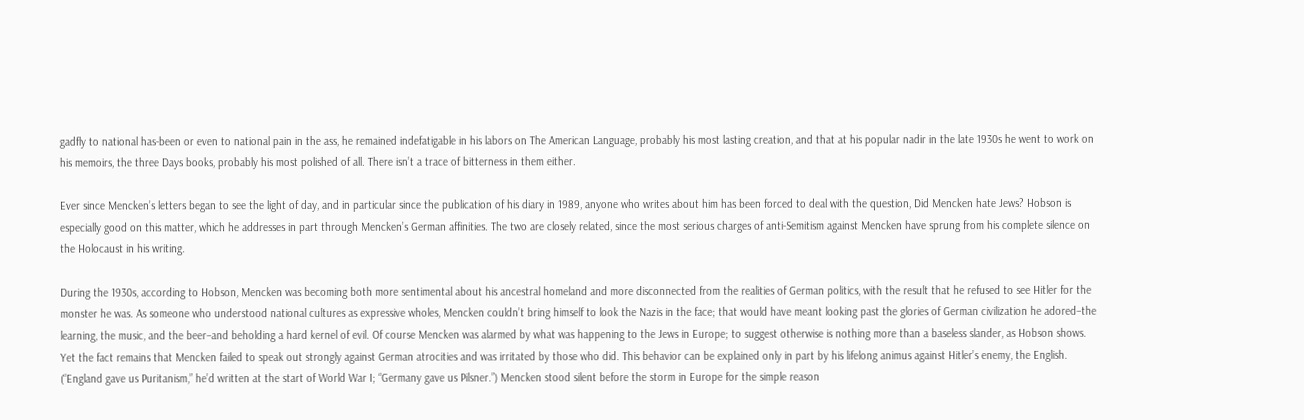gadfly to national has-been or even to national pain in the ass, he remained indefatigable in his labors on The American Language, probably his most lasting creation, and that at his popular nadir in the late 1930s he went to work on his memoirs, the three Days books, probably his most polished of all. There isn’t a trace of bitterness in them either.

Ever since Mencken’s letters began to see the light of day, and in particular since the publication of his diary in 1989, anyone who writes about him has been forced to deal with the question, Did Mencken hate Jews? Hobson is especially good on this matter, which he addresses in part through Mencken’s German affinities. The two are closely related, since the most serious charges of anti-Semitism against Mencken have sprung from his complete silence on the Holocaust in his writing.

During the 1930s, according to Hobson, Mencken was becoming both more sentimental about his ancestral homeland and more disconnected from the realities of German politics, with the result that he refused to see Hitler for the monster he was. As someone who understood national cultures as expressive wholes, Mencken couldn’t bring himself to look the Nazis in the face; that would have meant looking past the glories of German civilization he adored–the learning, the music, and the beer–and beholding a hard kernel of evil. Of course Mencken was alarmed by what was happening to the Jews in Europe; to suggest otherwise is nothing more than a baseless slander, as Hobson shows. Yet the fact remains that Mencken failed to speak out strongly against German atrocities and was irritated by those who did. This behavior can be explained only in part by his lifelong animus against Hitler’s enemy, the English. (“England gave us Puritanism,” he’d written at the start of World War I; “Germany gave us Pilsner.”) Mencken stood silent before the storm in Europe for the simple reason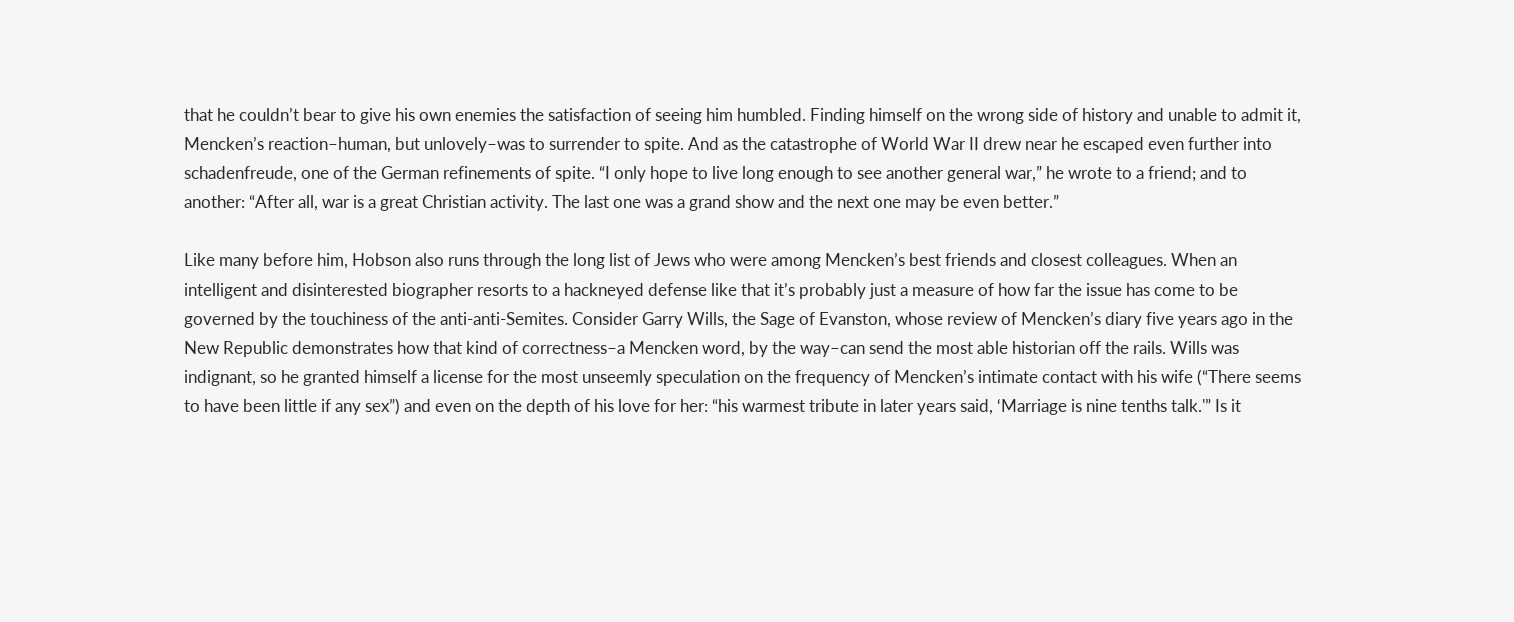that he couldn’t bear to give his own enemies the satisfaction of seeing him humbled. Finding himself on the wrong side of history and unable to admit it, Mencken’s reaction–human, but unlovely–was to surrender to spite. And as the catastrophe of World War II drew near he escaped even further into schadenfreude, one of the German refinements of spite. “I only hope to live long enough to see another general war,” he wrote to a friend; and to another: “After all, war is a great Christian activity. The last one was a grand show and the next one may be even better.”

Like many before him, Hobson also runs through the long list of Jews who were among Mencken’s best friends and closest colleagues. When an intelligent and disinterested biographer resorts to a hackneyed defense like that it’s probably just a measure of how far the issue has come to be governed by the touchiness of the anti-anti-Semites. Consider Garry Wills, the Sage of Evanston, whose review of Mencken’s diary five years ago in the New Republic demonstrates how that kind of correctness–a Mencken word, by the way–can send the most able historian off the rails. Wills was indignant, so he granted himself a license for the most unseemly speculation on the frequency of Mencken’s intimate contact with his wife (“There seems to have been little if any sex”) and even on the depth of his love for her: “his warmest tribute in later years said, ‘Marriage is nine tenths talk.'” Is it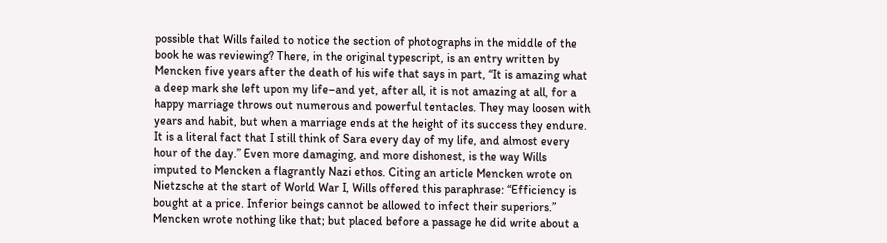possible that Wills failed to notice the section of photographs in the middle of the book he was reviewing? There, in the original typescript, is an entry written by Mencken five years after the death of his wife that says in part, “It is amazing what a deep mark she left upon my life–and yet, after all, it is not amazing at all, for a happy marriage throws out numerous and powerful tentacles. They may loosen with years and habit, but when a marriage ends at the height of its success they endure. It is a literal fact that I still think of Sara every day of my life, and almost every hour of the day.” Even more damaging, and more dishonest, is the way Wills imputed to Mencken a flagrantly Nazi ethos. Citing an article Mencken wrote on Nietzsche at the start of World War I, Wills offered this paraphrase: “Efficiency is bought at a price. Inferior beings cannot be allowed to infect their superiors.” Mencken wrote nothing like that; but placed before a passage he did write about a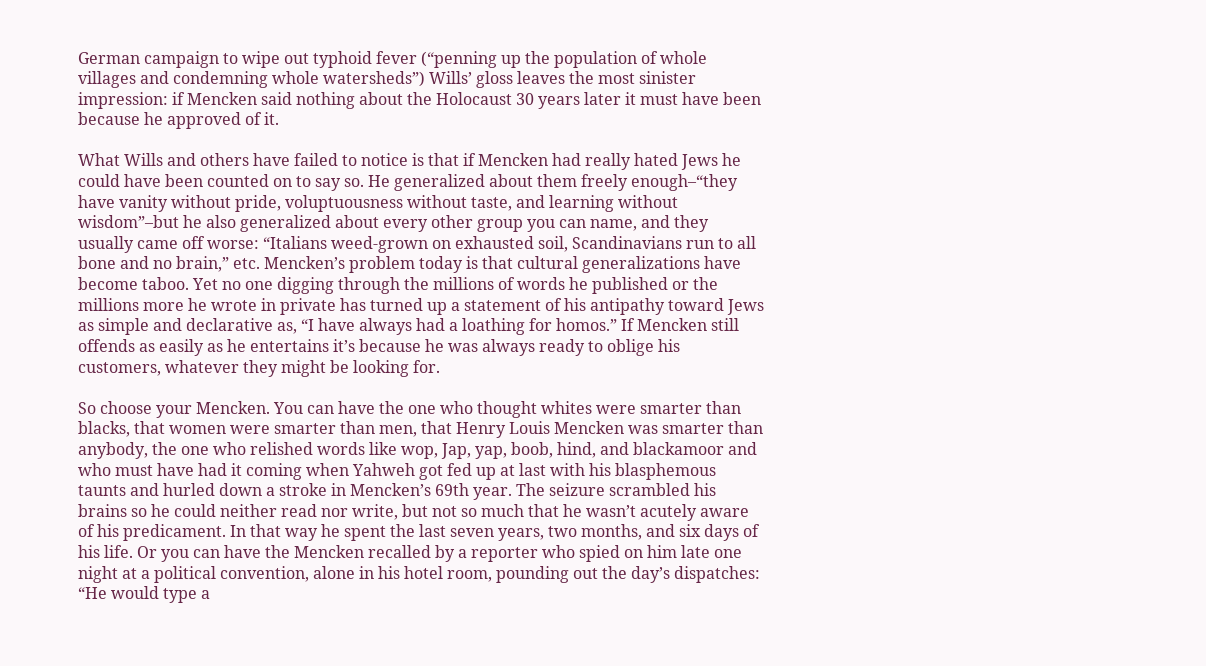German campaign to wipe out typhoid fever (“penning up the population of whole villages and condemning whole watersheds”) Wills’ gloss leaves the most sinister impression: if Mencken said nothing about the Holocaust 30 years later it must have been because he approved of it.

What Wills and others have failed to notice is that if Mencken had really hated Jews he could have been counted on to say so. He generalized about them freely enough–“they have vanity without pride, voluptuousness without taste, and learning without wisdom”–but he also generalized about every other group you can name, and they usually came off worse: “Italians weed-grown on exhausted soil, Scandinavians run to all bone and no brain,” etc. Mencken’s problem today is that cultural generalizations have become taboo. Yet no one digging through the millions of words he published or the millions more he wrote in private has turned up a statement of his antipathy toward Jews as simple and declarative as, “I have always had a loathing for homos.” If Mencken still offends as easily as he entertains it’s because he was always ready to oblige his customers, whatever they might be looking for.

So choose your Mencken. You can have the one who thought whites were smarter than blacks, that women were smarter than men, that Henry Louis Mencken was smarter than anybody, the one who relished words like wop, Jap, yap, boob, hind, and blackamoor and who must have had it coming when Yahweh got fed up at last with his blasphemous taunts and hurled down a stroke in Mencken’s 69th year. The seizure scrambled his brains so he could neither read nor write, but not so much that he wasn’t acutely aware of his predicament. In that way he spent the last seven years, two months, and six days of his life. Or you can have the Mencken recalled by a reporter who spied on him late one night at a political convention, alone in his hotel room, pounding out the day’s dispatches: “He would type a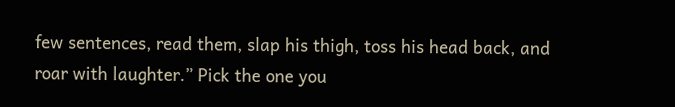few sentences, read them, slap his thigh, toss his head back, and roar with laughter.” Pick the one you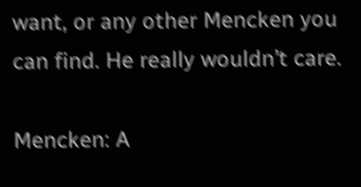want, or any other Mencken you can find. He really wouldn’t care.

Mencken: A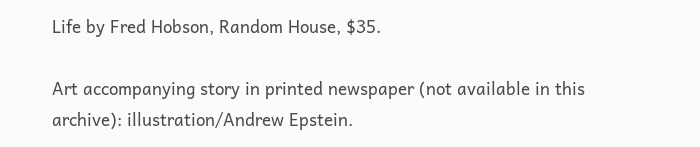Life by Fred Hobson, Random House, $35.

Art accompanying story in printed newspaper (not available in this archive): illustration/Andrew Epstein.